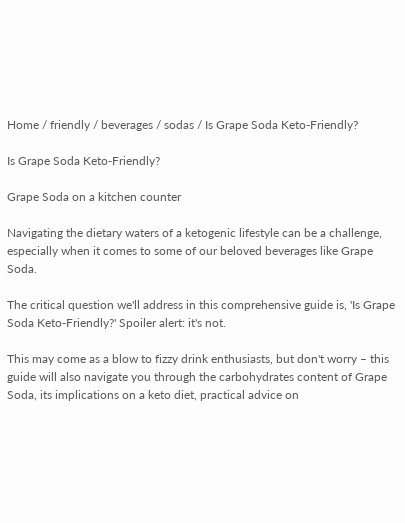Home / friendly / beverages / sodas / Is Grape Soda Keto-Friendly?

Is Grape Soda Keto-Friendly?

Grape Soda on a kitchen counter

Navigating the dietary waters of a ketogenic lifestyle can be a challenge, especially when it comes to some of our beloved beverages like Grape Soda.

The critical question we'll address in this comprehensive guide is, 'Is Grape Soda Keto-Friendly?' Spoiler alert: it's not.

This may come as a blow to fizzy drink enthusiasts, but don't worry – this guide will also navigate you through the carbohydrates content of Grape Soda, its implications on a keto diet, practical advice on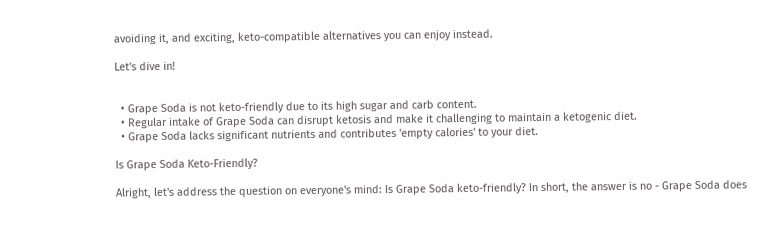avoiding it, and exciting, keto-compatible alternatives you can enjoy instead.

Let's dive in!


  • Grape Soda is not keto-friendly due to its high sugar and carb content.
  • Regular intake of Grape Soda can disrupt ketosis and make it challenging to maintain a ketogenic diet.
  • Grape Soda lacks significant nutrients and contributes 'empty calories' to your diet.

Is Grape Soda Keto-Friendly?

Alright, let's address the question on everyone's mind: Is Grape Soda keto-friendly? In short, the answer is no - Grape Soda does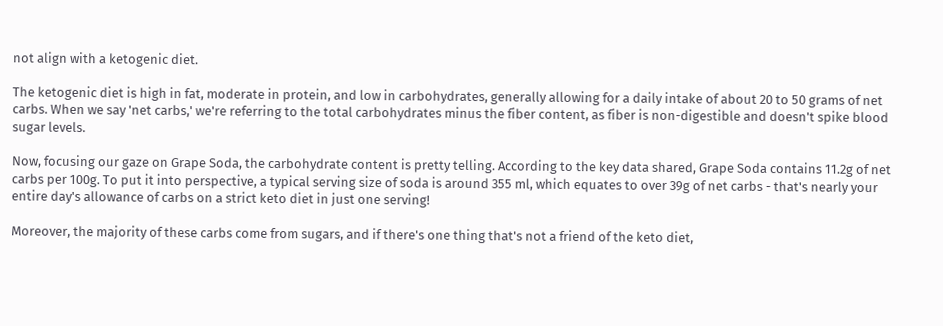not align with a ketogenic diet.

The ketogenic diet is high in fat, moderate in protein, and low in carbohydrates, generally allowing for a daily intake of about 20 to 50 grams of net carbs. When we say 'net carbs,' we're referring to the total carbohydrates minus the fiber content, as fiber is non-digestible and doesn't spike blood sugar levels.

Now, focusing our gaze on Grape Soda, the carbohydrate content is pretty telling. According to the key data shared, Grape Soda contains 11.2g of net carbs per 100g. To put it into perspective, a typical serving size of soda is around 355 ml, which equates to over 39g of net carbs - that's nearly your entire day's allowance of carbs on a strict keto diet in just one serving!

Moreover, the majority of these carbs come from sugars, and if there's one thing that's not a friend of the keto diet,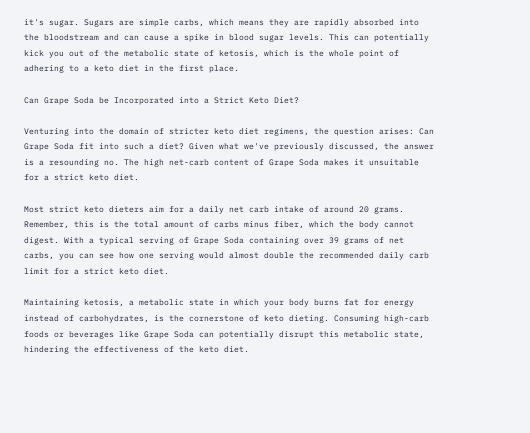it's sugar. Sugars are simple carbs, which means they are rapidly absorbed into the bloodstream and can cause a spike in blood sugar levels. This can potentially kick you out of the metabolic state of ketosis, which is the whole point of adhering to a keto diet in the first place.

Can Grape Soda be Incorporated into a Strict Keto Diet?

Venturing into the domain of stricter keto diet regimens, the question arises: Can Grape Soda fit into such a diet? Given what we've previously discussed, the answer is a resounding no. The high net-carb content of Grape Soda makes it unsuitable for a strict keto diet.

Most strict keto dieters aim for a daily net carb intake of around 20 grams. Remember, this is the total amount of carbs minus fiber, which the body cannot digest. With a typical serving of Grape Soda containing over 39 grams of net carbs, you can see how one serving would almost double the recommended daily carb limit for a strict keto diet.

Maintaining ketosis, a metabolic state in which your body burns fat for energy instead of carbohydrates, is the cornerstone of keto dieting. Consuming high-carb foods or beverages like Grape Soda can potentially disrupt this metabolic state, hindering the effectiveness of the keto diet.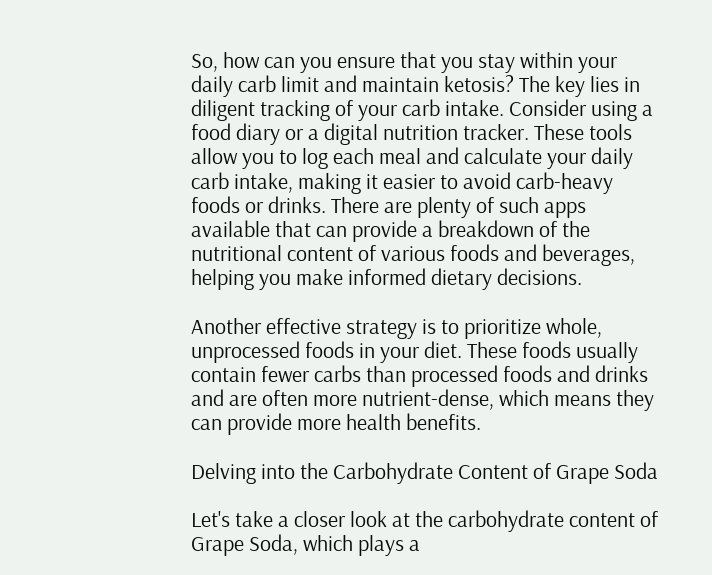So, how can you ensure that you stay within your daily carb limit and maintain ketosis? The key lies in diligent tracking of your carb intake. Consider using a food diary or a digital nutrition tracker. These tools allow you to log each meal and calculate your daily carb intake, making it easier to avoid carb-heavy foods or drinks. There are plenty of such apps available that can provide a breakdown of the nutritional content of various foods and beverages, helping you make informed dietary decisions.

Another effective strategy is to prioritize whole, unprocessed foods in your diet. These foods usually contain fewer carbs than processed foods and drinks and are often more nutrient-dense, which means they can provide more health benefits.

Delving into the Carbohydrate Content of Grape Soda

Let's take a closer look at the carbohydrate content of Grape Soda, which plays a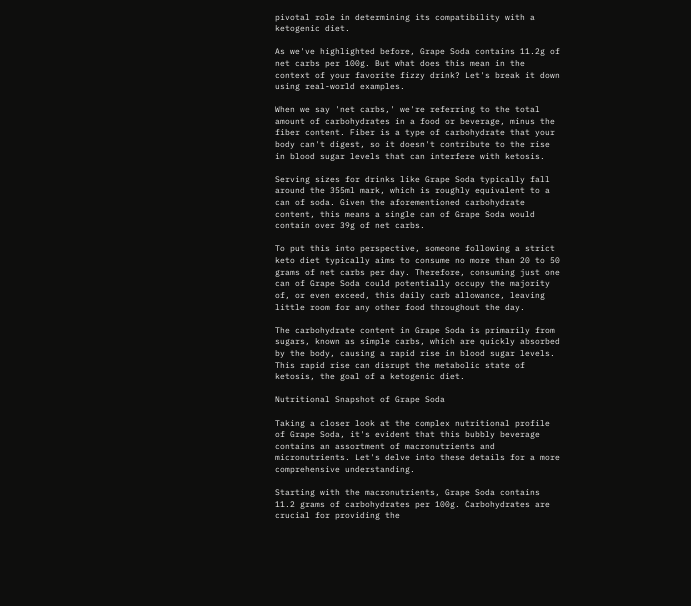pivotal role in determining its compatibility with a ketogenic diet.

As we've highlighted before, Grape Soda contains 11.2g of net carbs per 100g. But what does this mean in the context of your favorite fizzy drink? Let's break it down using real-world examples.

When we say 'net carbs,' we're referring to the total amount of carbohydrates in a food or beverage, minus the fiber content. Fiber is a type of carbohydrate that your body can't digest, so it doesn't contribute to the rise in blood sugar levels that can interfere with ketosis.

Serving sizes for drinks like Grape Soda typically fall around the 355ml mark, which is roughly equivalent to a can of soda. Given the aforementioned carbohydrate content, this means a single can of Grape Soda would contain over 39g of net carbs.

To put this into perspective, someone following a strict keto diet typically aims to consume no more than 20 to 50 grams of net carbs per day. Therefore, consuming just one can of Grape Soda could potentially occupy the majority of, or even exceed, this daily carb allowance, leaving little room for any other food throughout the day.

The carbohydrate content in Grape Soda is primarily from sugars, known as simple carbs, which are quickly absorbed by the body, causing a rapid rise in blood sugar levels. This rapid rise can disrupt the metabolic state of ketosis, the goal of a ketogenic diet.

Nutritional Snapshot of Grape Soda

Taking a closer look at the complex nutritional profile of Grape Soda, it's evident that this bubbly beverage contains an assortment of macronutrients and micronutrients. Let's delve into these details for a more comprehensive understanding.

Starting with the macronutrients, Grape Soda contains 11.2 grams of carbohydrates per 100g. Carbohydrates are crucial for providing the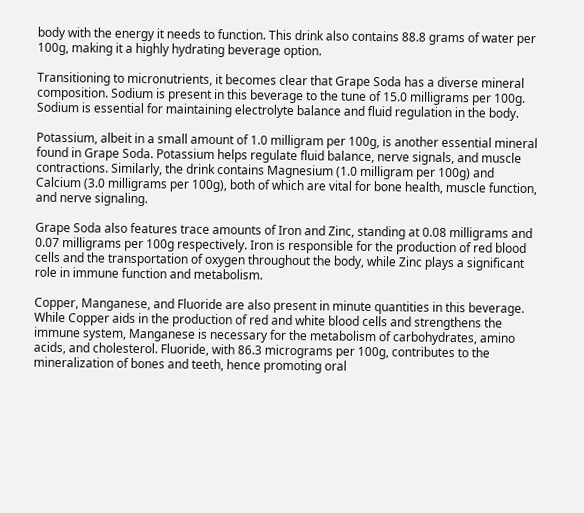body with the energy it needs to function. This drink also contains 88.8 grams of water per 100g, making it a highly hydrating beverage option.

Transitioning to micronutrients, it becomes clear that Grape Soda has a diverse mineral composition. Sodium is present in this beverage to the tune of 15.0 milligrams per 100g. Sodium is essential for maintaining electrolyte balance and fluid regulation in the body.

Potassium, albeit in a small amount of 1.0 milligram per 100g, is another essential mineral found in Grape Soda. Potassium helps regulate fluid balance, nerve signals, and muscle contractions. Similarly, the drink contains Magnesium (1.0 milligram per 100g) and Calcium (3.0 milligrams per 100g), both of which are vital for bone health, muscle function, and nerve signaling.

Grape Soda also features trace amounts of Iron and Zinc, standing at 0.08 milligrams and 0.07 milligrams per 100g respectively. Iron is responsible for the production of red blood cells and the transportation of oxygen throughout the body, while Zinc plays a significant role in immune function and metabolism.

Copper, Manganese, and Fluoride are also present in minute quantities in this beverage. While Copper aids in the production of red and white blood cells and strengthens the immune system, Manganese is necessary for the metabolism of carbohydrates, amino acids, and cholesterol. Fluoride, with 86.3 micrograms per 100g, contributes to the mineralization of bones and teeth, hence promoting oral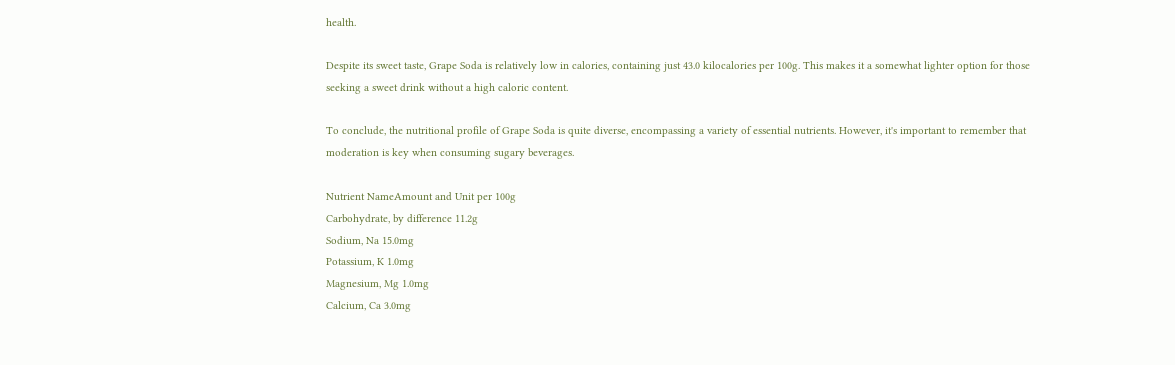health.

Despite its sweet taste, Grape Soda is relatively low in calories, containing just 43.0 kilocalories per 100g. This makes it a somewhat lighter option for those seeking a sweet drink without a high caloric content.

To conclude, the nutritional profile of Grape Soda is quite diverse, encompassing a variety of essential nutrients. However, it's important to remember that moderation is key when consuming sugary beverages.

Nutrient NameAmount and Unit per 100g
Carbohydrate, by difference 11.2g
Sodium, Na 15.0mg
Potassium, K 1.0mg
Magnesium, Mg 1.0mg
Calcium, Ca 3.0mg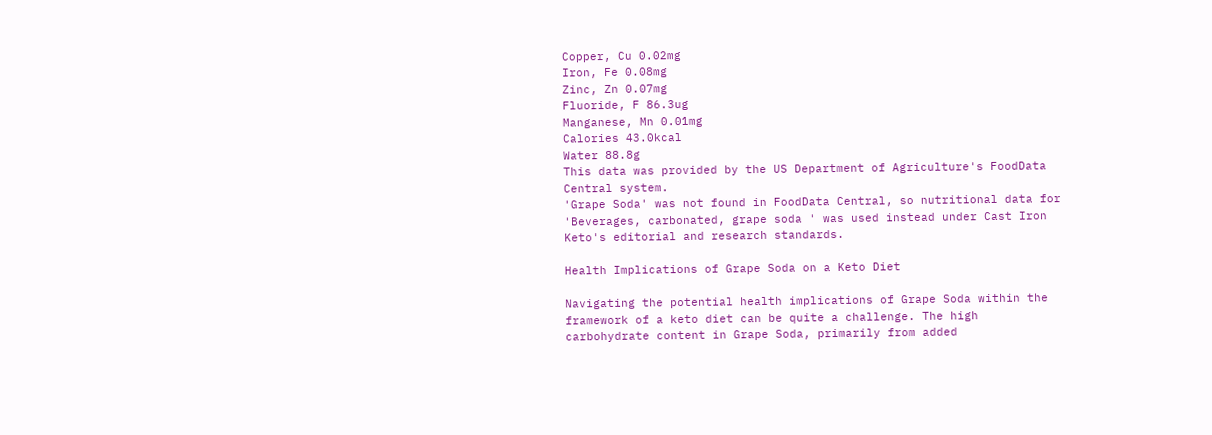Copper, Cu 0.02mg
Iron, Fe 0.08mg
Zinc, Zn 0.07mg
Fluoride, F 86.3ug
Manganese, Mn 0.01mg
Calories 43.0kcal
Water 88.8g
This data was provided by the US Department of Agriculture's FoodData Central system.
'Grape Soda' was not found in FoodData Central, so nutritional data for 'Beverages, carbonated, grape soda ' was used instead under Cast Iron Keto's editorial and research standards.

Health Implications of Grape Soda on a Keto Diet

Navigating the potential health implications of Grape Soda within the framework of a keto diet can be quite a challenge. The high carbohydrate content in Grape Soda, primarily from added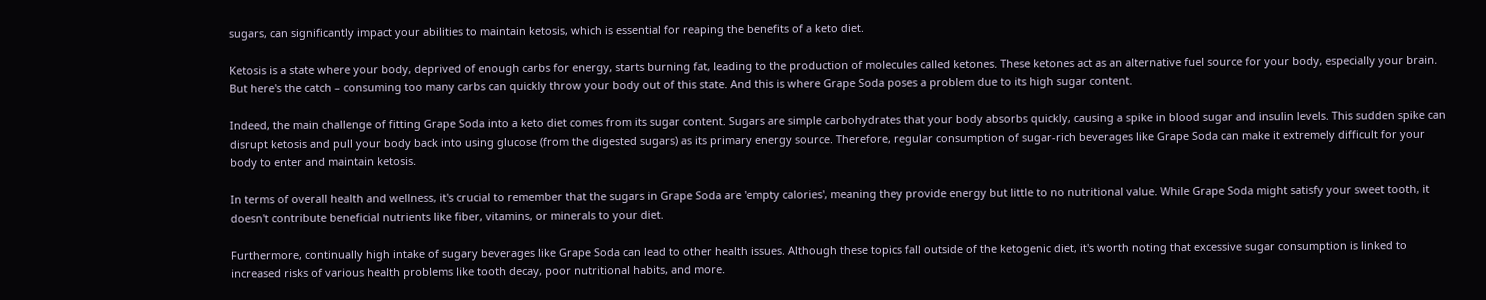sugars, can significantly impact your abilities to maintain ketosis, which is essential for reaping the benefits of a keto diet.

Ketosis is a state where your body, deprived of enough carbs for energy, starts burning fat, leading to the production of molecules called ketones. These ketones act as an alternative fuel source for your body, especially your brain. But here's the catch – consuming too many carbs can quickly throw your body out of this state. And this is where Grape Soda poses a problem due to its high sugar content.

Indeed, the main challenge of fitting Grape Soda into a keto diet comes from its sugar content. Sugars are simple carbohydrates that your body absorbs quickly, causing a spike in blood sugar and insulin levels. This sudden spike can disrupt ketosis and pull your body back into using glucose (from the digested sugars) as its primary energy source. Therefore, regular consumption of sugar-rich beverages like Grape Soda can make it extremely difficult for your body to enter and maintain ketosis.

In terms of overall health and wellness, it's crucial to remember that the sugars in Grape Soda are 'empty calories', meaning they provide energy but little to no nutritional value. While Grape Soda might satisfy your sweet tooth, it doesn't contribute beneficial nutrients like fiber, vitamins, or minerals to your diet.

Furthermore, continually high intake of sugary beverages like Grape Soda can lead to other health issues. Although these topics fall outside of the ketogenic diet, it's worth noting that excessive sugar consumption is linked to increased risks of various health problems like tooth decay, poor nutritional habits, and more.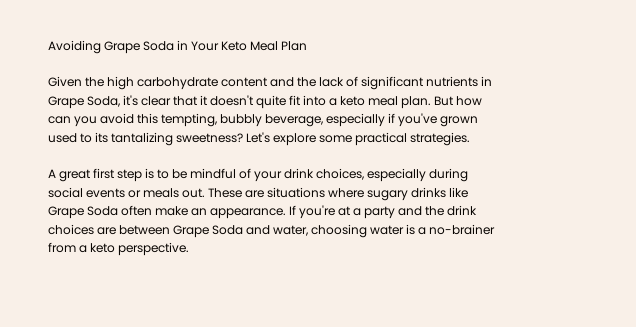Avoiding Grape Soda in Your Keto Meal Plan

Given the high carbohydrate content and the lack of significant nutrients in Grape Soda, it's clear that it doesn't quite fit into a keto meal plan. But how can you avoid this tempting, bubbly beverage, especially if you've grown used to its tantalizing sweetness? Let's explore some practical strategies.

A great first step is to be mindful of your drink choices, especially during social events or meals out. These are situations where sugary drinks like Grape Soda often make an appearance. If you're at a party and the drink choices are between Grape Soda and water, choosing water is a no-brainer from a keto perspective.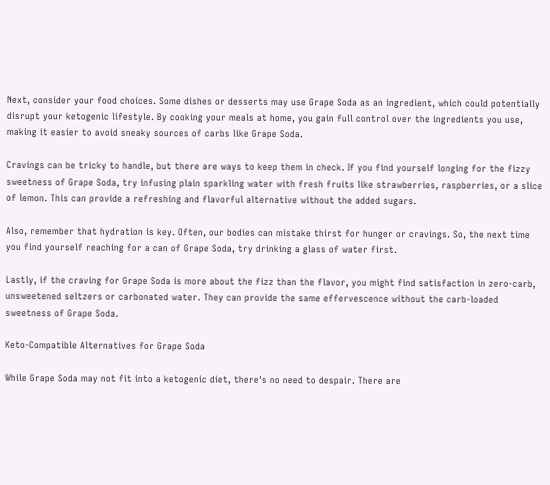Next, consider your food choices. Some dishes or desserts may use Grape Soda as an ingredient, which could potentially disrupt your ketogenic lifestyle. By cooking your meals at home, you gain full control over the ingredients you use, making it easier to avoid sneaky sources of carbs like Grape Soda.

Cravings can be tricky to handle, but there are ways to keep them in check. If you find yourself longing for the fizzy sweetness of Grape Soda, try infusing plain sparkling water with fresh fruits like strawberries, raspberries, or a slice of lemon. This can provide a refreshing and flavorful alternative without the added sugars.

Also, remember that hydration is key. Often, our bodies can mistake thirst for hunger or cravings. So, the next time you find yourself reaching for a can of Grape Soda, try drinking a glass of water first.

Lastly, if the craving for Grape Soda is more about the fizz than the flavor, you might find satisfaction in zero-carb, unsweetened seltzers or carbonated water. They can provide the same effervescence without the carb-loaded sweetness of Grape Soda.

Keto-Compatible Alternatives for Grape Soda

While Grape Soda may not fit into a ketogenic diet, there's no need to despair. There are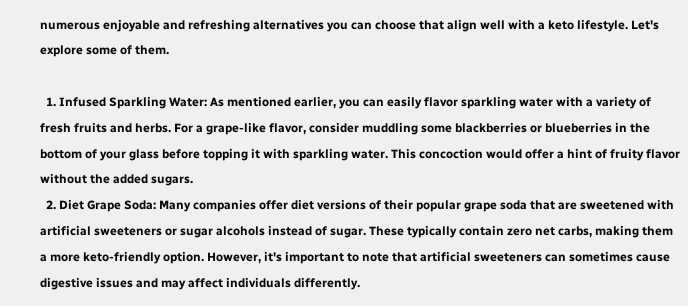numerous enjoyable and refreshing alternatives you can choose that align well with a keto lifestyle. Let's explore some of them.

  1. Infused Sparkling Water: As mentioned earlier, you can easily flavor sparkling water with a variety of fresh fruits and herbs. For a grape-like flavor, consider muddling some blackberries or blueberries in the bottom of your glass before topping it with sparkling water. This concoction would offer a hint of fruity flavor without the added sugars.
  2. Diet Grape Soda: Many companies offer diet versions of their popular grape soda that are sweetened with artificial sweeteners or sugar alcohols instead of sugar. These typically contain zero net carbs, making them a more keto-friendly option. However, it's important to note that artificial sweeteners can sometimes cause digestive issues and may affect individuals differently.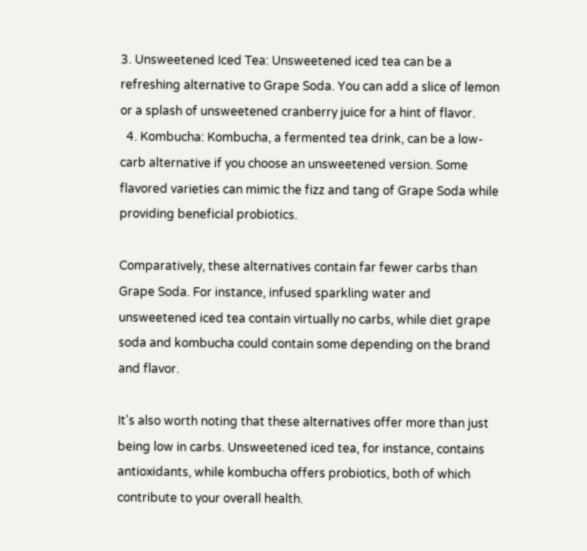3. Unsweetened Iced Tea: Unsweetened iced tea can be a refreshing alternative to Grape Soda. You can add a slice of lemon or a splash of unsweetened cranberry juice for a hint of flavor.
  4. Kombucha: Kombucha, a fermented tea drink, can be a low-carb alternative if you choose an unsweetened version. Some flavored varieties can mimic the fizz and tang of Grape Soda while providing beneficial probiotics.

Comparatively, these alternatives contain far fewer carbs than Grape Soda. For instance, infused sparkling water and unsweetened iced tea contain virtually no carbs, while diet grape soda and kombucha could contain some depending on the brand and flavor.

It's also worth noting that these alternatives offer more than just being low in carbs. Unsweetened iced tea, for instance, contains antioxidants, while kombucha offers probiotics, both of which contribute to your overall health.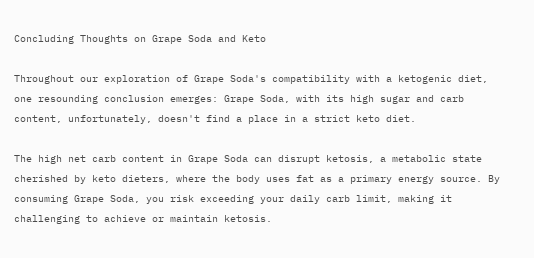Concluding Thoughts on Grape Soda and Keto

Throughout our exploration of Grape Soda's compatibility with a ketogenic diet, one resounding conclusion emerges: Grape Soda, with its high sugar and carb content, unfortunately, doesn't find a place in a strict keto diet.

The high net carb content in Grape Soda can disrupt ketosis, a metabolic state cherished by keto dieters, where the body uses fat as a primary energy source. By consuming Grape Soda, you risk exceeding your daily carb limit, making it challenging to achieve or maintain ketosis.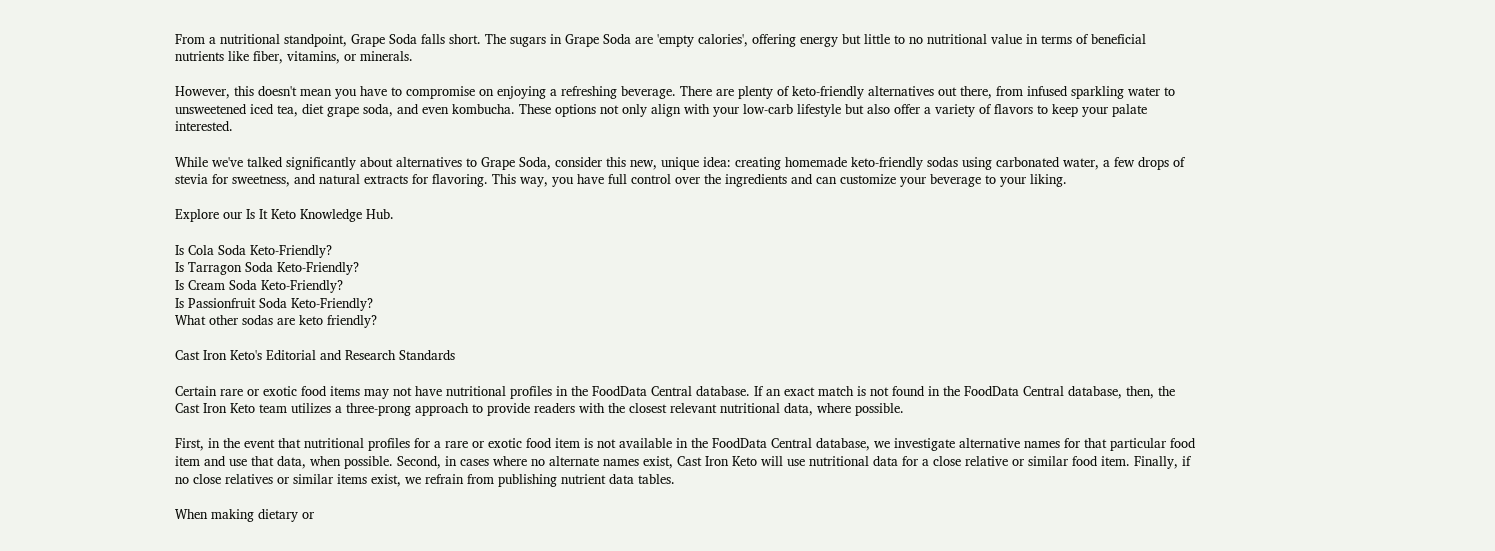From a nutritional standpoint, Grape Soda falls short. The sugars in Grape Soda are 'empty calories', offering energy but little to no nutritional value in terms of beneficial nutrients like fiber, vitamins, or minerals.

However, this doesn't mean you have to compromise on enjoying a refreshing beverage. There are plenty of keto-friendly alternatives out there, from infused sparkling water to unsweetened iced tea, diet grape soda, and even kombucha. These options not only align with your low-carb lifestyle but also offer a variety of flavors to keep your palate interested.

While we've talked significantly about alternatives to Grape Soda, consider this new, unique idea: creating homemade keto-friendly sodas using carbonated water, a few drops of stevia for sweetness, and natural extracts for flavoring. This way, you have full control over the ingredients and can customize your beverage to your liking.

Explore our Is It Keto Knowledge Hub.

Is Cola Soda Keto-Friendly?
Is Tarragon Soda Keto-Friendly?
Is Cream Soda Keto-Friendly?
Is Passionfruit Soda Keto-Friendly?
What other sodas are keto friendly?

Cast Iron Keto's Editorial and Research Standards

Certain rare or exotic food items may not have nutritional profiles in the FoodData Central database. If an exact match is not found in the FoodData Central database, then, the Cast Iron Keto team utilizes a three-prong approach to provide readers with the closest relevant nutritional data, where possible.

First, in the event that nutritional profiles for a rare or exotic food item is not available in the FoodData Central database, we investigate alternative names for that particular food item and use that data, when possible. Second, in cases where no alternate names exist, Cast Iron Keto will use nutritional data for a close relative or similar food item. Finally, if no close relatives or similar items exist, we refrain from publishing nutrient data tables.

When making dietary or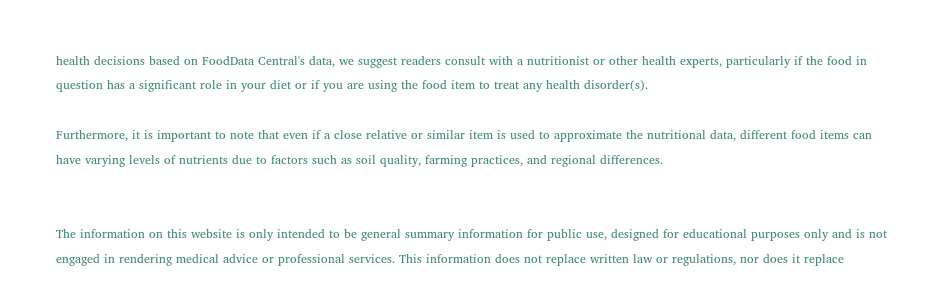health decisions based on FoodData Central's data, we suggest readers consult with a nutritionist or other health experts, particularly if the food in question has a significant role in your diet or if you are using the food item to treat any health disorder(s).

Furthermore, it is important to note that even if a close relative or similar item is used to approximate the nutritional data, different food items can have varying levels of nutrients due to factors such as soil quality, farming practices, and regional differences.


The information on this website is only intended to be general summary information for public use, designed for educational purposes only and is not engaged in rendering medical advice or professional services. This information does not replace written law or regulations, nor does it replace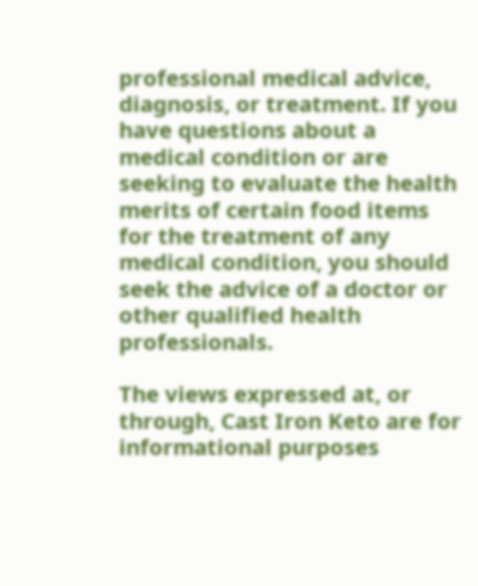professional medical advice, diagnosis, or treatment. If you have questions about a medical condition or are seeking to evaluate the health merits of certain food items for the treatment of any medical condition, you should seek the advice of a doctor or other qualified health professionals.

The views expressed at, or through, Cast Iron Keto are for informational purposes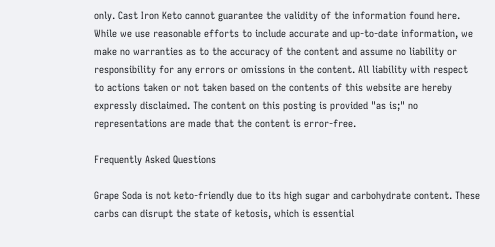only. Cast Iron Keto cannot guarantee the validity of the information found here. While we use reasonable efforts to include accurate and up-to-date information, we make no warranties as to the accuracy of the content and assume no liability or responsibility for any errors or omissions in the content. All liability with respect to actions taken or not taken based on the contents of this website are hereby expressly disclaimed. The content on this posting is provided "as is;" no representations are made that the content is error-free.

Frequently Asked Questions

Grape Soda is not keto-friendly due to its high sugar and carbohydrate content. These carbs can disrupt the state of ketosis, which is essential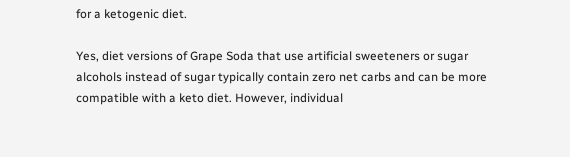for a ketogenic diet.

Yes, diet versions of Grape Soda that use artificial sweeteners or sugar alcohols instead of sugar typically contain zero net carbs and can be more compatible with a keto diet. However, individual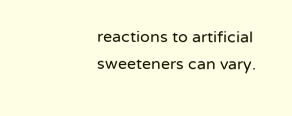reactions to artificial sweeteners can vary.